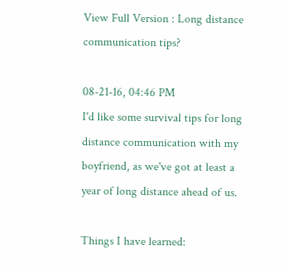View Full Version : Long distance communication tips?

08-21-16, 04:46 PM
I'd like some survival tips for long distance communication with my boyfriend, as we've got at least a year of long distance ahead of us.

Things I have learned: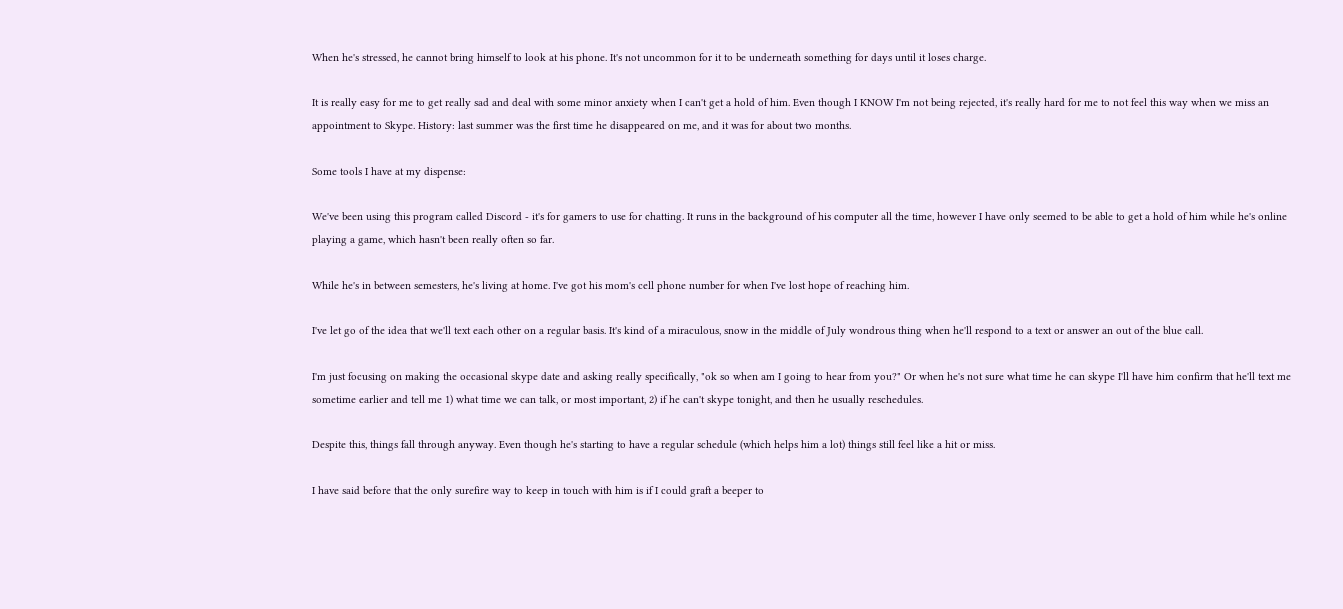When he's stressed, he cannot bring himself to look at his phone. It's not uncommon for it to be underneath something for days until it loses charge.

It is really easy for me to get really sad and deal with some minor anxiety when I can't get a hold of him. Even though I KNOW I'm not being rejected, it's really hard for me to not feel this way when we miss an appointment to Skype. History: last summer was the first time he disappeared on me, and it was for about two months.

Some tools I have at my dispense:

We've been using this program called Discord - it's for gamers to use for chatting. It runs in the background of his computer all the time, however I have only seemed to be able to get a hold of him while he's online playing a game, which hasn't been really often so far.

While he's in between semesters, he's living at home. I've got his mom's cell phone number for when I've lost hope of reaching him.

I've let go of the idea that we'll text each other on a regular basis. It's kind of a miraculous, snow in the middle of July wondrous thing when he'll respond to a text or answer an out of the blue call.

I'm just focusing on making the occasional skype date and asking really specifically, "ok so when am I going to hear from you?" Or when he's not sure what time he can skype I'll have him confirm that he'll text me sometime earlier and tell me 1) what time we can talk, or most important, 2) if he can't skype tonight, and then he usually reschedules.

Despite this, things fall through anyway. Even though he's starting to have a regular schedule (which helps him a lot) things still feel like a hit or miss.

I have said before that the only surefire way to keep in touch with him is if I could graft a beeper to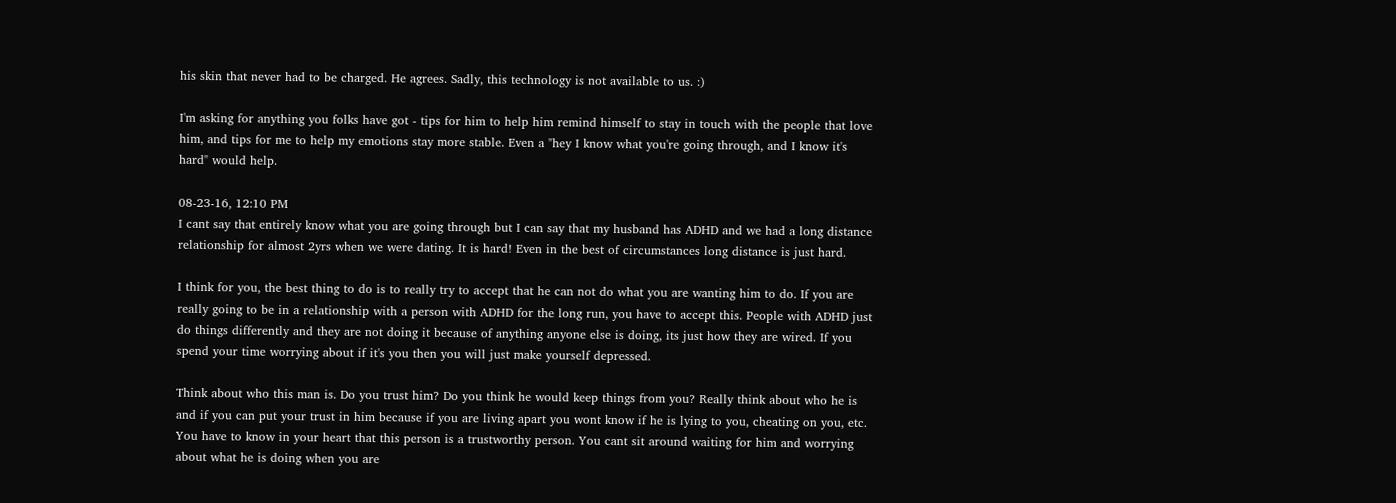his skin that never had to be charged. He agrees. Sadly, this technology is not available to us. :)

I'm asking for anything you folks have got - tips for him to help him remind himself to stay in touch with the people that love him, and tips for me to help my emotions stay more stable. Even a "hey I know what you're going through, and I know it's hard" would help.

08-23-16, 12:10 PM
I cant say that entirely know what you are going through but I can say that my husband has ADHD and we had a long distance relationship for almost 2yrs when we were dating. It is hard! Even in the best of circumstances long distance is just hard.

I think for you, the best thing to do is to really try to accept that he can not do what you are wanting him to do. If you are really going to be in a relationship with a person with ADHD for the long run, you have to accept this. People with ADHD just do things differently and they are not doing it because of anything anyone else is doing, its just how they are wired. If you spend your time worrying about if it's you then you will just make yourself depressed.

Think about who this man is. Do you trust him? Do you think he would keep things from you? Really think about who he is and if you can put your trust in him because if you are living apart you wont know if he is lying to you, cheating on you, etc. You have to know in your heart that this person is a trustworthy person. You cant sit around waiting for him and worrying about what he is doing when you are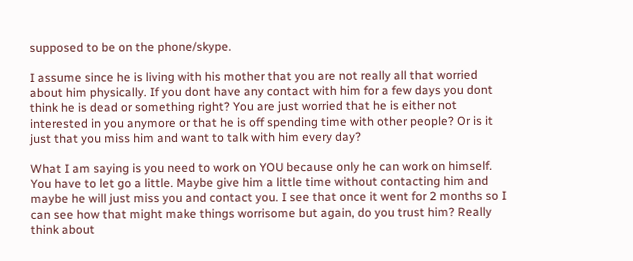supposed to be on the phone/skype.

I assume since he is living with his mother that you are not really all that worried about him physically. If you dont have any contact with him for a few days you dont think he is dead or something right? You are just worried that he is either not interested in you anymore or that he is off spending time with other people? Or is it just that you miss him and want to talk with him every day?

What I am saying is you need to work on YOU because only he can work on himself. You have to let go a little. Maybe give him a little time without contacting him and maybe he will just miss you and contact you. I see that once it went for 2 months so I can see how that might make things worrisome but again, do you trust him? Really think about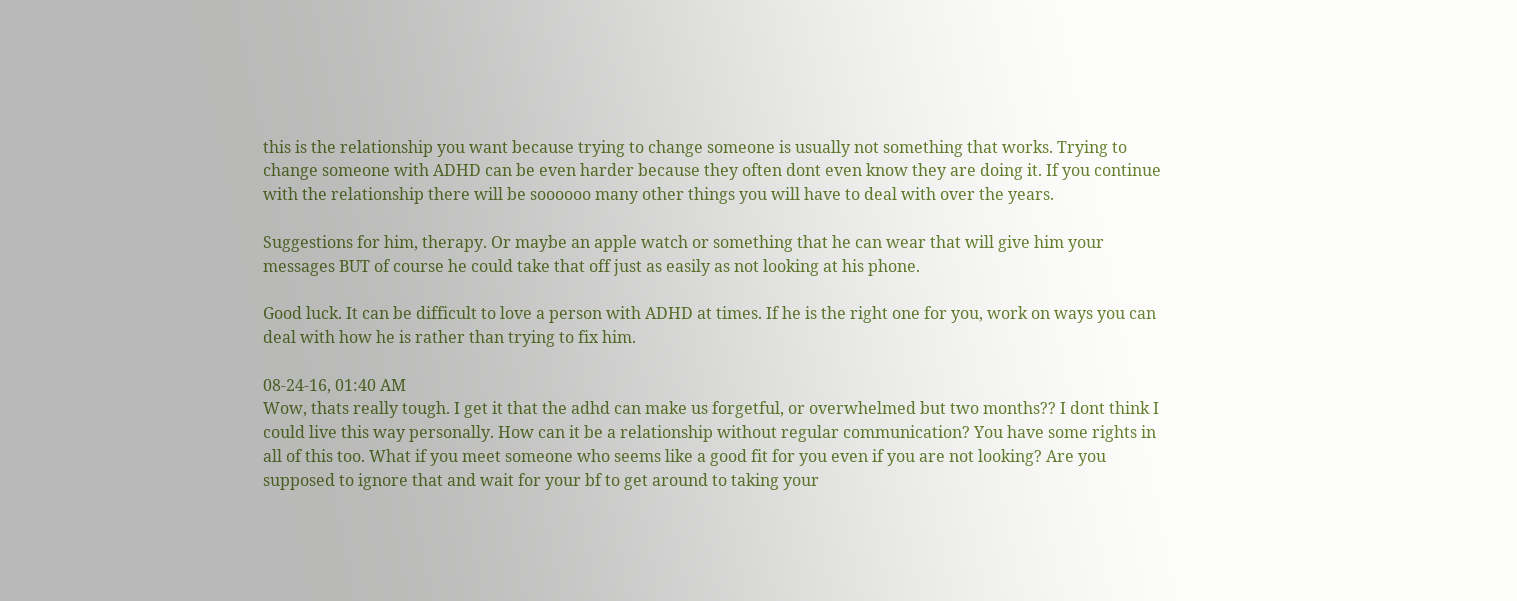this is the relationship you want because trying to change someone is usually not something that works. Trying to change someone with ADHD can be even harder because they often dont even know they are doing it. If you continue with the relationship there will be soooooo many other things you will have to deal with over the years.

Suggestions for him, therapy. Or maybe an apple watch or something that he can wear that will give him your messages BUT of course he could take that off just as easily as not looking at his phone.

Good luck. It can be difficult to love a person with ADHD at times. If he is the right one for you, work on ways you can deal with how he is rather than trying to fix him.

08-24-16, 01:40 AM
Wow, thats really tough. I get it that the adhd can make us forgetful, or overwhelmed but two months?? I dont think I could live this way personally. How can it be a relationship without regular communication? You have some rights in all of this too. What if you meet someone who seems like a good fit for you even if you are not looking? Are you supposed to ignore that and wait for your bf to get around to taking your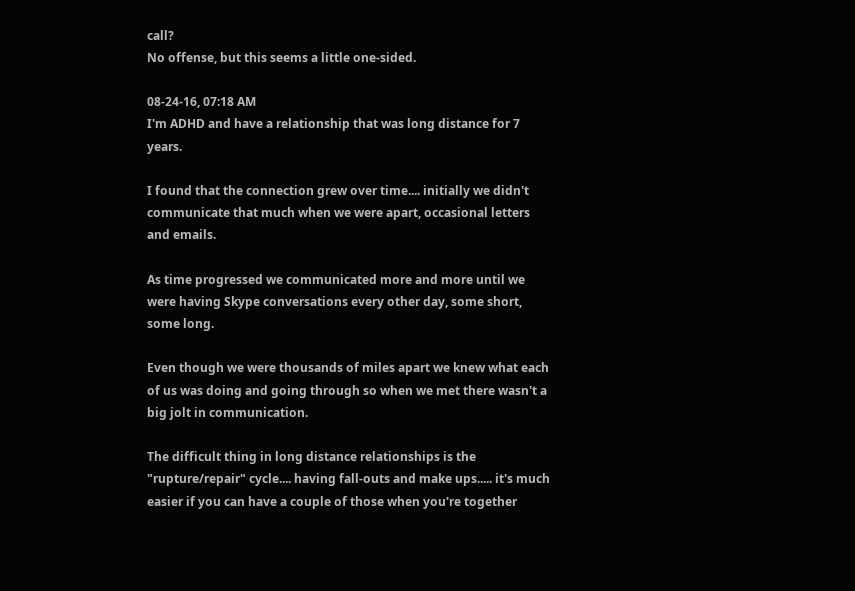call?
No offense, but this seems a little one-sided.

08-24-16, 07:18 AM
I'm ADHD and have a relationship that was long distance for 7 years.

I found that the connection grew over time.... initially we didn't communicate that much when we were apart, occasional letters and emails.

As time progressed we communicated more and more until we were having Skype conversations every other day, some short, some long.

Even though we were thousands of miles apart we knew what each of us was doing and going through so when we met there wasn't a big jolt in communication.

The difficult thing in long distance relationships is the "rupture/repair" cycle.... having fall-outs and make ups..... it's much easier if you can have a couple of those when you're together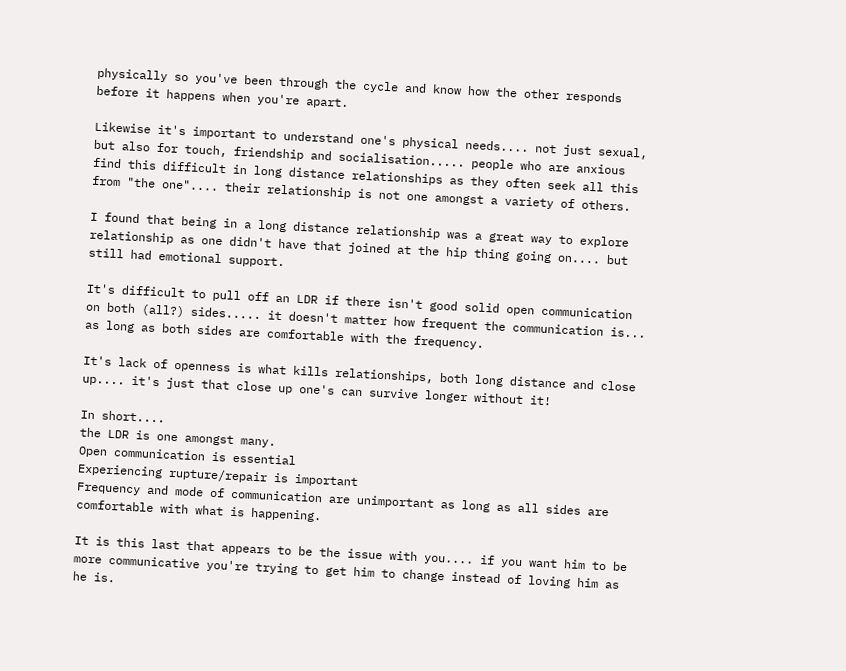physically so you've been through the cycle and know how the other responds before it happens when you're apart.

Likewise it's important to understand one's physical needs.... not just sexual, but also for touch, friendship and socialisation..... people who are anxious find this difficult in long distance relationships as they often seek all this from "the one".... their relationship is not one amongst a variety of others.

I found that being in a long distance relationship was a great way to explore relationship as one didn't have that joined at the hip thing going on.... but still had emotional support.

It's difficult to pull off an LDR if there isn't good solid open communication on both (all?) sides..... it doesn't matter how frequent the communication is... as long as both sides are comfortable with the frequency.

It's lack of openness is what kills relationships, both long distance and close up.... it's just that close up one's can survive longer without it!

In short....
the LDR is one amongst many.
Open communication is essential
Experiencing rupture/repair is important
Frequency and mode of communication are unimportant as long as all sides are comfortable with what is happening.

It is this last that appears to be the issue with you.... if you want him to be more communicative you're trying to get him to change instead of loving him as he is.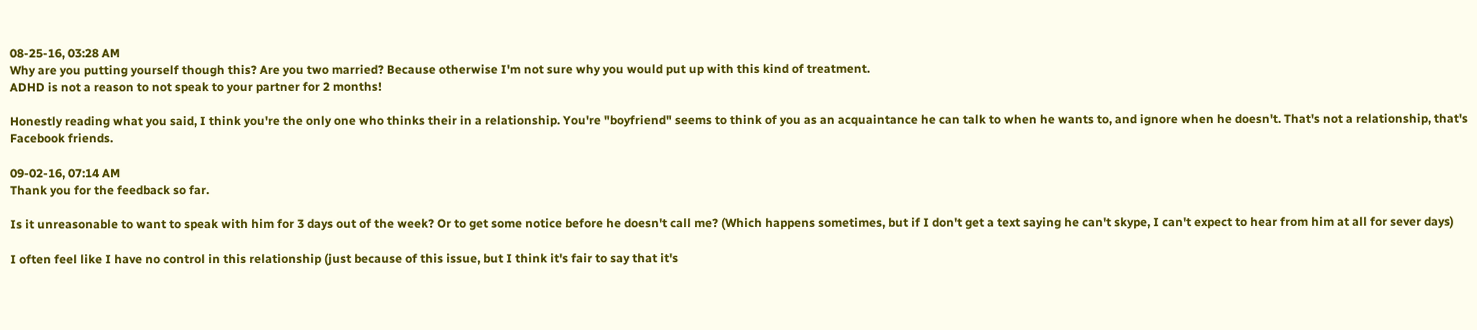08-25-16, 03:28 AM
Why are you putting yourself though this? Are you two married? Because otherwise I'm not sure why you would put up with this kind of treatment.
ADHD is not a reason to not speak to your partner for 2 months!

Honestly reading what you said, I think you're the only one who thinks their in a relationship. You're "boyfriend" seems to think of you as an acquaintance he can talk to when he wants to, and ignore when he doesn't. That's not a relationship, that's Facebook friends.

09-02-16, 07:14 AM
Thank you for the feedback so far.

Is it unreasonable to want to speak with him for 3 days out of the week? Or to get some notice before he doesn't call me? (Which happens sometimes, but if I don't get a text saying he can't skype, I can't expect to hear from him at all for sever days)

I often feel like I have no control in this relationship (just because of this issue, but I think it's fair to say that it's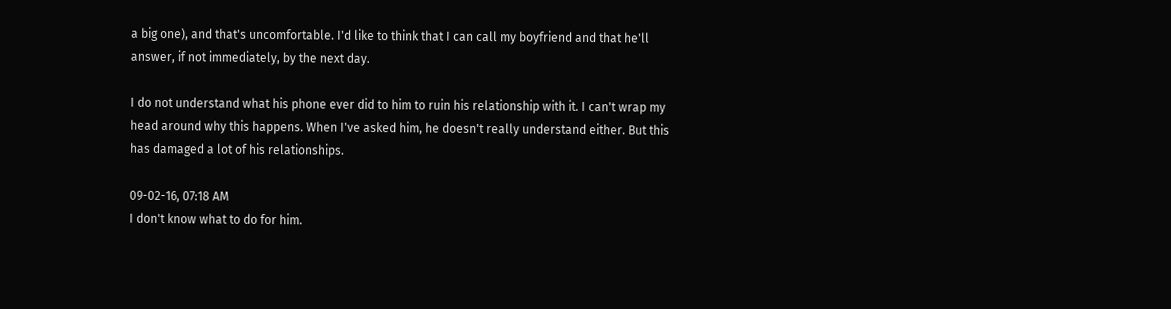a big one), and that's uncomfortable. I'd like to think that I can call my boyfriend and that he'll answer, if not immediately, by the next day.

I do not understand what his phone ever did to him to ruin his relationship with it. I can't wrap my head around why this happens. When I've asked him, he doesn't really understand either. But this has damaged a lot of his relationships.

09-02-16, 07:18 AM
I don't know what to do for him.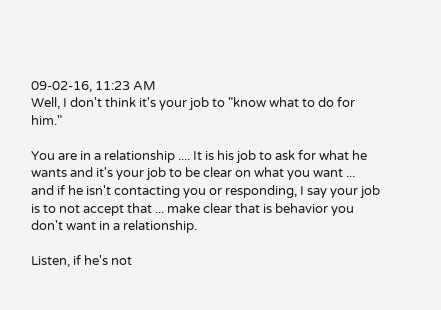09-02-16, 11:23 AM
Well, I don't think it's your job to "know what to do for him."

You are in a relationship .... It is his job to ask for what he wants and it's your job to be clear on what you want ... and if he isn't contacting you or responding, I say your job is to not accept that ... make clear that is behavior you don't want in a relationship.

Listen, if he's not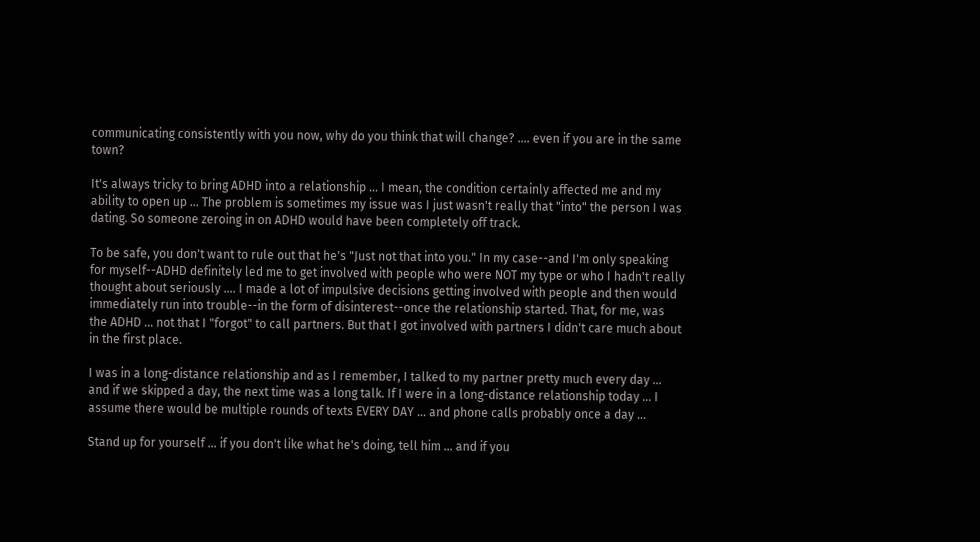communicating consistently with you now, why do you think that will change? .... even if you are in the same town?

It's always tricky to bring ADHD into a relationship ... I mean, the condition certainly affected me and my ability to open up ... The problem is sometimes my issue was I just wasn't really that "into" the person I was dating. So someone zeroing in on ADHD would have been completely off track.

To be safe, you don't want to rule out that he's "Just not that into you." In my case--and I'm only speaking for myself--ADHD definitely led me to get involved with people who were NOT my type or who I hadn't really thought about seriously .... I made a lot of impulsive decisions getting involved with people and then would immediately run into trouble--in the form of disinterest--once the relationship started. That, for me, was the ADHD ... not that I "forgot" to call partners. But that I got involved with partners I didn't care much about in the first place.

I was in a long-distance relationship and as I remember, I talked to my partner pretty much every day ... and if we skipped a day, the next time was a long talk. If I were in a long-distance relationship today ... I assume there would be multiple rounds of texts EVERY DAY ... and phone calls probably once a day ...

Stand up for yourself ... if you don't like what he's doing, tell him ... and if you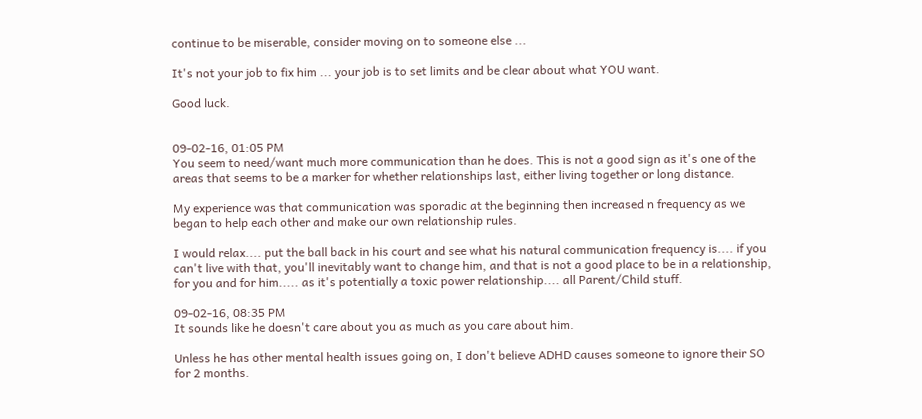continue to be miserable, consider moving on to someone else ...

It's not your job to fix him ... your job is to set limits and be clear about what YOU want.

Good luck.


09-02-16, 01:05 PM
You seem to need/want much more communication than he does. This is not a good sign as it's one of the areas that seems to be a marker for whether relationships last, either living together or long distance.

My experience was that communication was sporadic at the beginning then increased n frequency as we began to help each other and make our own relationship rules.

I would relax.... put the ball back in his court and see what his natural communication frequency is.... if you can't live with that, you'll inevitably want to change him, and that is not a good place to be in a relationship, for you and for him..... as it's potentially a toxic power relationship.... all Parent/Child stuff.

09-02-16, 08:35 PM
It sounds like he doesn't care about you as much as you care about him.

Unless he has other mental health issues going on, I don't believe ADHD causes someone to ignore their SO for 2 months.